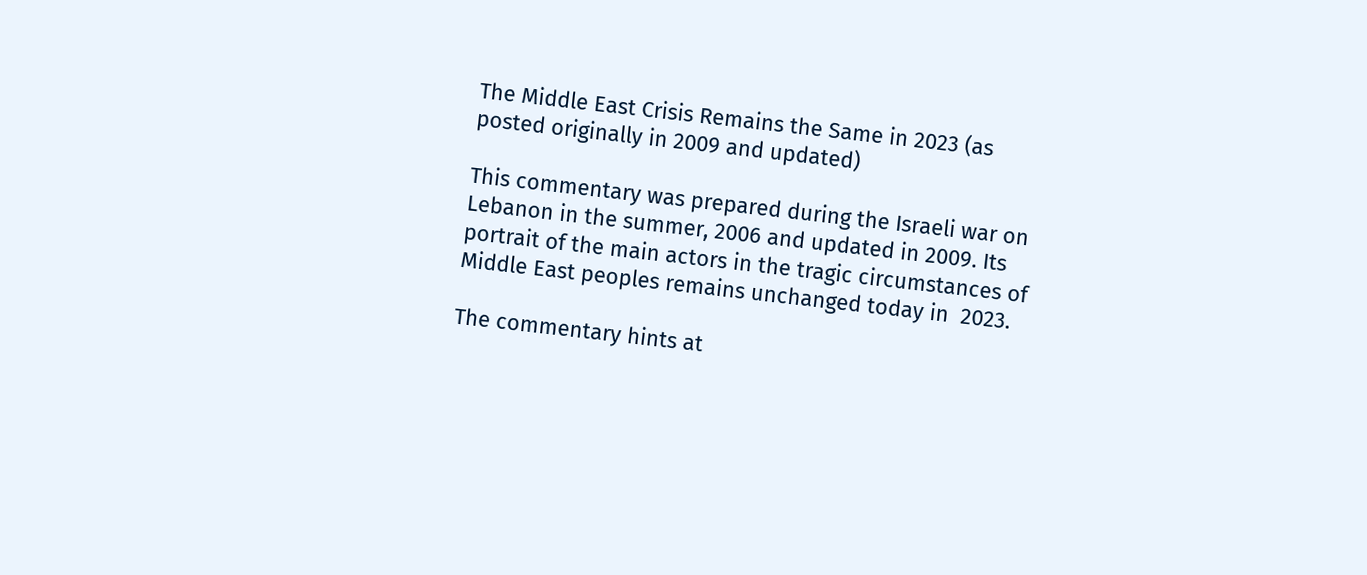The Middle East Crisis Remains the Same in 2023 (as posted originally in 2009 and updated)

This commentary was prepared during the Israeli war on Lebanon in the summer, 2006 and updated in 2009. Its portrait of the main actors in the tragic circumstances of Middle East peoples remains unchanged today in  2023.

The commentary hints at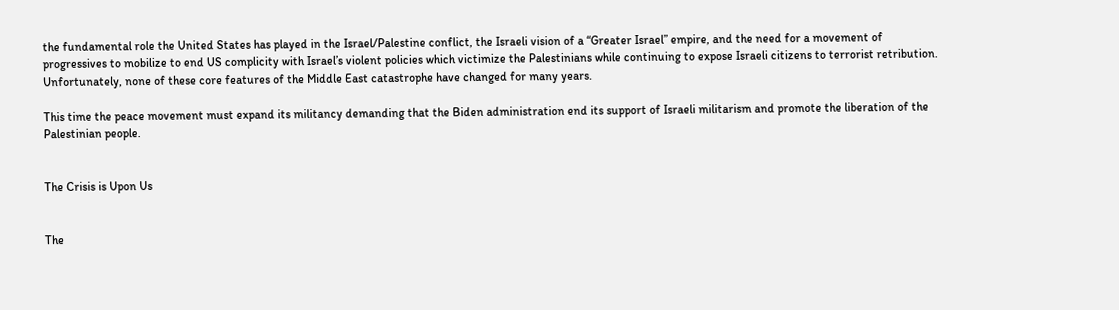the fundamental role the United States has played in the Israel/Palestine conflict, the Israeli vision of a “Greater Israel” empire, and the need for a movement of progressives to mobilize to end US complicity with Israel’s violent policies which victimize the Palestinians while continuing to expose Israeli citizens to terrorist retribution. Unfortunately, none of these core features of the Middle East catastrophe have changed for many years.

This time the peace movement must expand its militancy demanding that the Biden administration end its support of Israeli militarism and promote the liberation of the Palestinian people.


The Crisis is Upon Us


The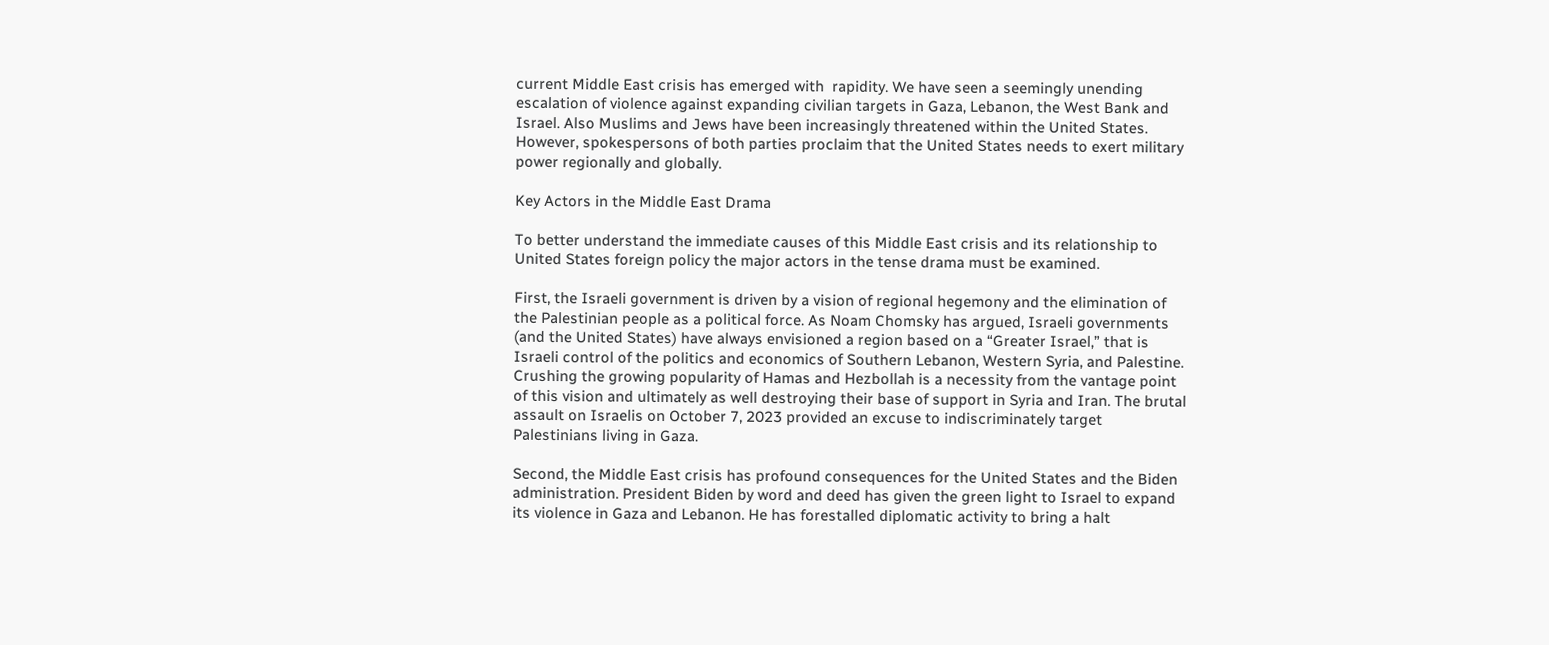current Middle East crisis has emerged with  rapidity. We have seen a seemingly unending escalation of violence against expanding civilian targets in Gaza, Lebanon, the West Bank and Israel. Also Muslims and Jews have been increasingly threatened within the United States. However, spokespersons of both parties proclaim that the United States needs to exert military power regionally and globally.

Key Actors in the Middle East Drama

To better understand the immediate causes of this Middle East crisis and its relationship to United States foreign policy the major actors in the tense drama must be examined.

First, the Israeli government is driven by a vision of regional hegemony and the elimination of the Palestinian people as a political force. As Noam Chomsky has argued, Israeli governments (and the United States) have always envisioned a region based on a “Greater Israel,” that is Israeli control of the politics and economics of Southern Lebanon, Western Syria, and Palestine. Crushing the growing popularity of Hamas and Hezbollah is a necessity from the vantage point of this vision and ultimately as well destroying their base of support in Syria and Iran. The brutal assault on Israelis on October 7, 2023 provided an excuse to indiscriminately target Palestinians living in Gaza.

Second, the Middle East crisis has profound consequences for the United States and the Biden administration. President Biden by word and deed has given the green light to Israel to expand its violence in Gaza and Lebanon. He has forestalled diplomatic activity to bring a halt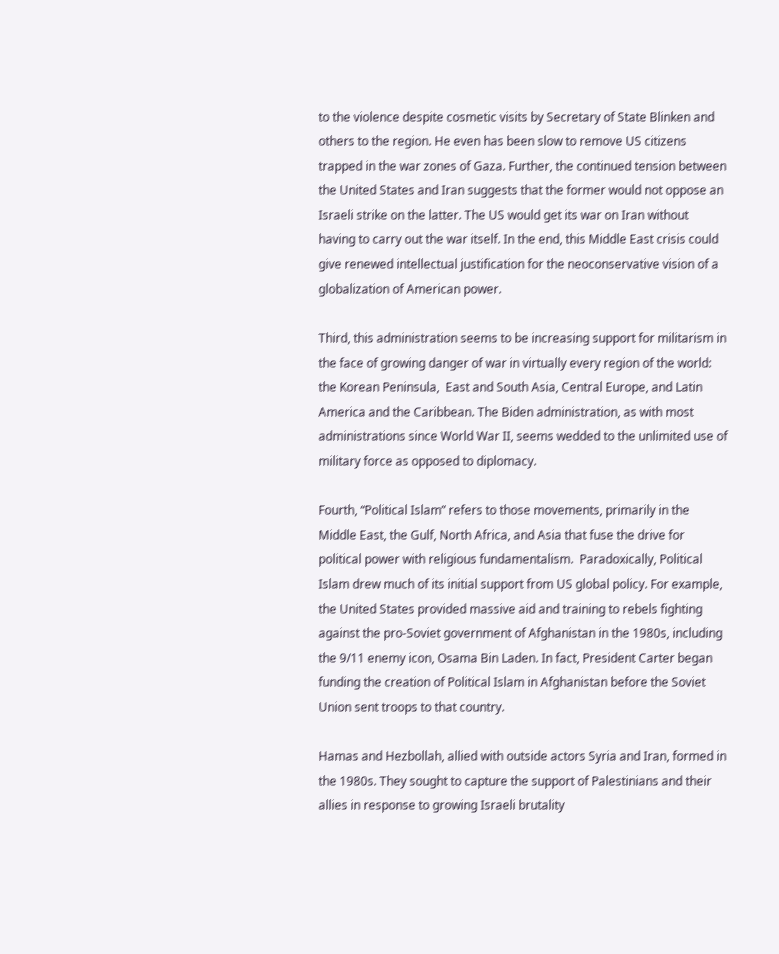to the violence despite cosmetic visits by Secretary of State Blinken and others to the region. He even has been slow to remove US citizens trapped in the war zones of Gaza. Further, the continued tension between the United States and Iran suggests that the former would not oppose an Israeli strike on the latter. The US would get its war on Iran without having to carry out the war itself. In the end, this Middle East crisis could give renewed intellectual justification for the neoconservative vision of a globalization of American power.

Third, this administration seems to be increasing support for militarism in the face of growing danger of war in virtually every region of the world: the Korean Peninsula,  East and South Asia, Central Europe, and Latin America and the Caribbean. The Biden administration, as with most administrations since World War II, seems wedded to the unlimited use of military force as opposed to diplomacy.

Fourth, “Political Islam” refers to those movements, primarily in the Middle East, the Gulf, North Africa, and Asia that fuse the drive for political power with religious fundamentalism.  Paradoxically, Political Islam drew much of its initial support from US global policy. For example, the United States provided massive aid and training to rebels fighting against the pro-Soviet government of Afghanistan in the 1980s, including the 9/11 enemy icon, Osama Bin Laden. In fact, President Carter began funding the creation of Political Islam in Afghanistan before the Soviet Union sent troops to that country.

Hamas and Hezbollah, allied with outside actors Syria and Iran, formed in the 1980s. They sought to capture the support of Palestinians and their allies in response to growing Israeli brutality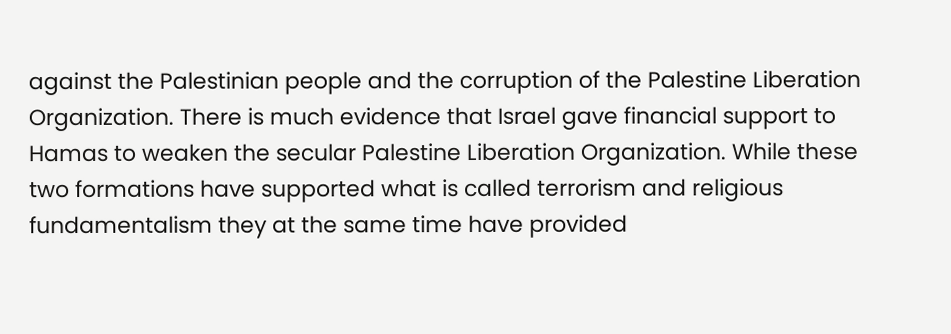against the Palestinian people and the corruption of the Palestine Liberation Organization. There is much evidence that Israel gave financial support to Hamas to weaken the secular Palestine Liberation Organization. While these two formations have supported what is called terrorism and religious fundamentalism they at the same time have provided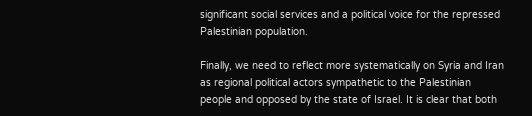significant social services and a political voice for the repressed Palestinian population.

Finally, we need to reflect more systematically on Syria and Iran as regional political actors sympathetic to the Palestinian people and opposed by the state of Israel. It is clear that both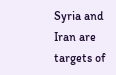Syria and Iran are targets of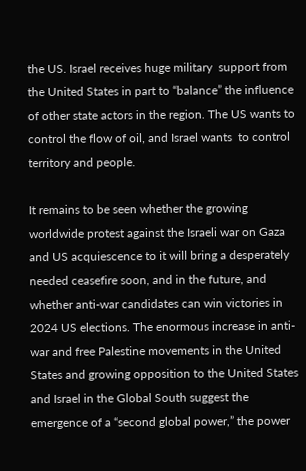the US. Israel receives huge military  support from the United States in part to “balance” the influence of other state actors in the region. The US wants to control the flow of oil, and Israel wants  to control territory and people.

It remains to be seen whether the growing worldwide protest against the Israeli war on Gaza and US acquiescence to it will bring a desperately needed ceasefire soon, and in the future, and whether anti-war candidates can win victories in 2024 US elections. The enormous increase in anti-war and free Palestine movements in the United States and growing opposition to the United States and Israel in the Global South suggest the emergence of a “second global power,” the power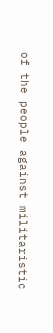of the people against militaristic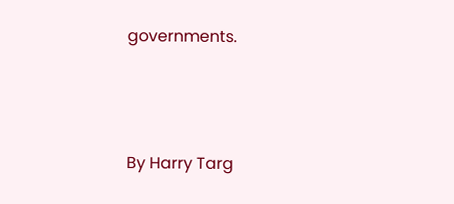governments.



By Harry Targ